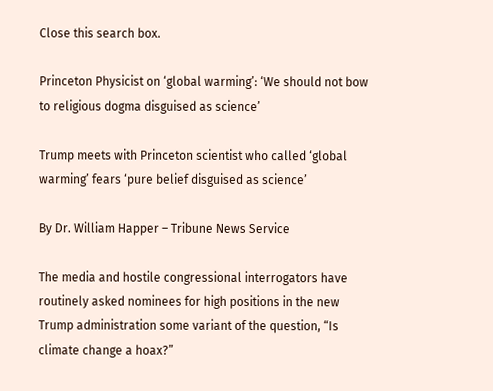Close this search box.

Princeton Physicist on ‘global warming’: ‘We should not bow to religious dogma disguised as science’

Trump meets with Princeton scientist who called ‘global warming’ fears ‘pure belief disguised as science’

By Dr. William Happer – Tribune News Service

The media and hostile congressional interrogators have routinely asked nominees for high positions in the new Trump administration some variant of the question, “Is climate change a hoax?”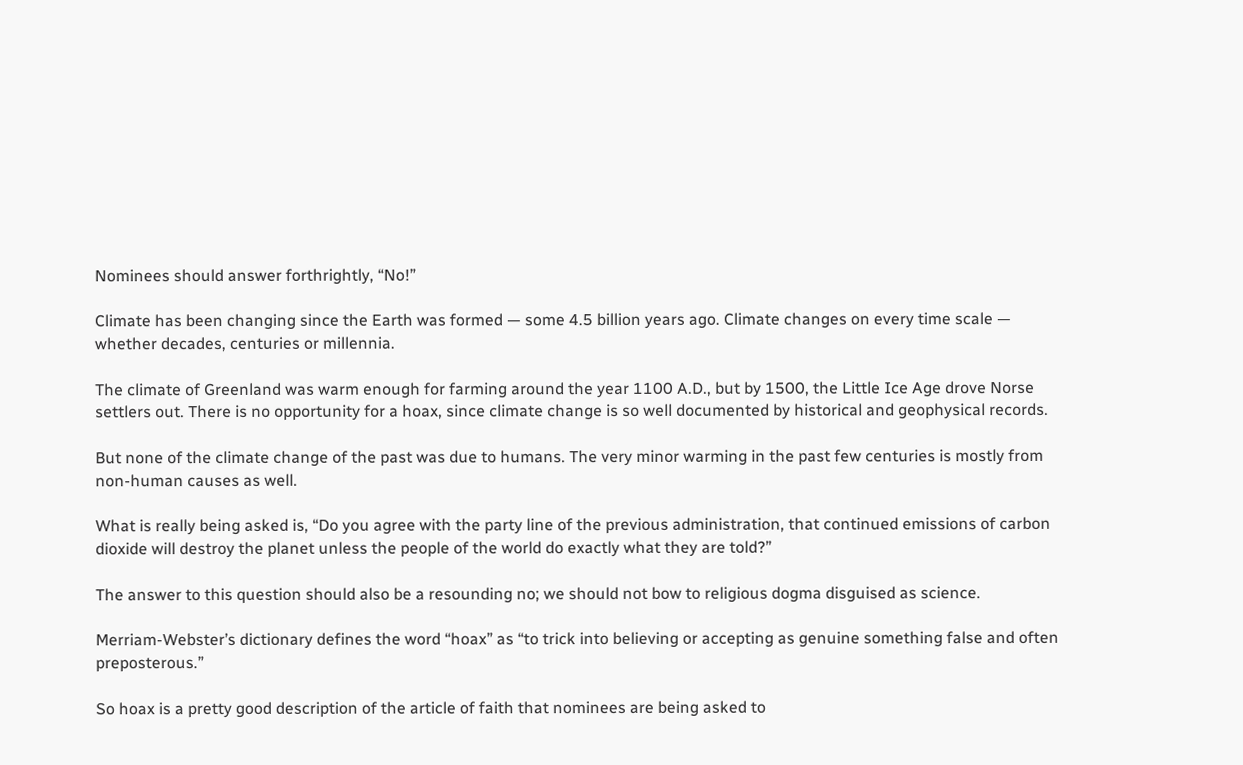Nominees should answer forthrightly, “No!”

Climate has been changing since the Earth was formed — some 4.5 billion years ago. Climate changes on every time scale — whether decades, centuries or millennia.

The climate of Greenland was warm enough for farming around the year 1100 A.D., but by 1500, the Little Ice Age drove Norse settlers out. There is no opportunity for a hoax, since climate change is so well documented by historical and geophysical records.

But none of the climate change of the past was due to humans. The very minor warming in the past few centuries is mostly from non-human causes as well.

What is really being asked is, “Do you agree with the party line of the previous administration, that continued emissions of carbon dioxide will destroy the planet unless the people of the world do exactly what they are told?”

The answer to this question should also be a resounding no; we should not bow to religious dogma disguised as science.

Merriam-Webster’s dictionary defines the word “hoax” as “to trick into believing or accepting as genuine something false and often preposterous.”

So hoax is a pretty good description of the article of faith that nominees are being asked to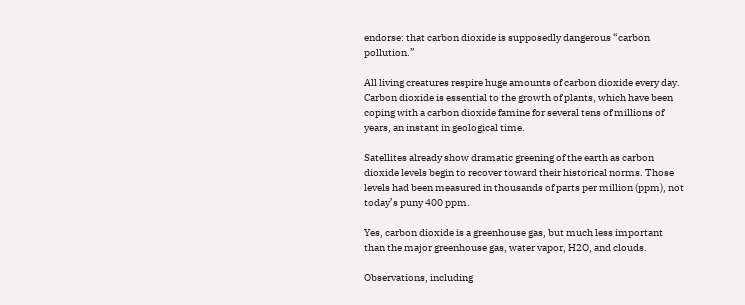endorse: that carbon dioxide is supposedly dangerous “carbon pollution.”

All living creatures respire huge amounts of carbon dioxide every day. Carbon dioxide is essential to the growth of plants, which have been coping with a carbon dioxide famine for several tens of millions of years, an instant in geological time.

Satellites already show dramatic greening of the earth as carbon dioxide levels begin to recover toward their historical norms. Those levels had been measured in thousands of parts per million (ppm), not today’s puny 400 ppm.

Yes, carbon dioxide is a greenhouse gas, but much less important than the major greenhouse gas, water vapor, H2O, and clouds.

Observations, including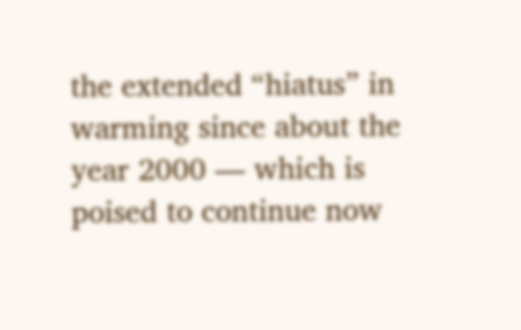the extended “hiatus” in warming since about the year 2000 — which is poised to continue now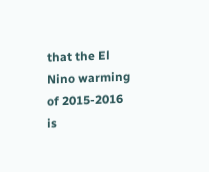that the El Nino warming of 2015-2016 is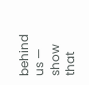behind us — show that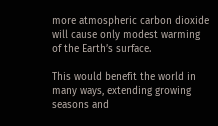more atmospheric carbon dioxide will cause only modest warming of the Earth’s surface.

This would benefit the world in many ways, extending growing seasons and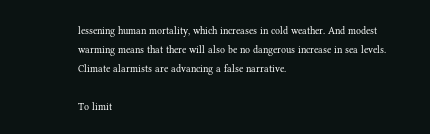lessening human mortality, which increases in cold weather. And modest warming means that there will also be no dangerous increase in sea levels. Climate alarmists are advancing a false narrative.

To limit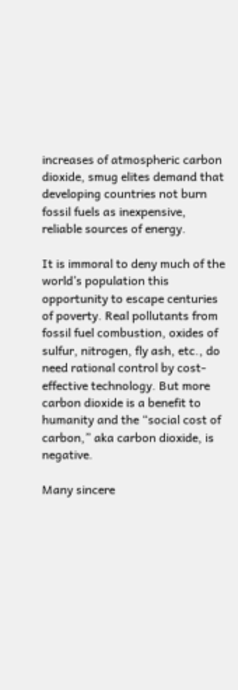increases of atmospheric carbon dioxide, smug elites demand that developing countries not burn fossil fuels as inexpensive, reliable sources of energy.

It is immoral to deny much of the world’s population this opportunity to escape centuries of poverty. Real pollutants from fossil fuel combustion, oxides of sulfur, nitrogen, fly ash, etc., do need rational control by cost-effective technology. But more carbon dioxide is a benefit to humanity and the “social cost of carbon,” aka carbon dioxide, is negative.

Many sincere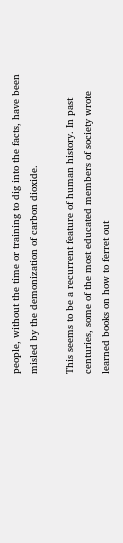people, without the time or training to dig into the facts, have been misled by the demonization of carbon dioxide.

This seems to be a recurrent feature of human history. In past centuries, some of the most educated members of society wrote learned books on how to ferret out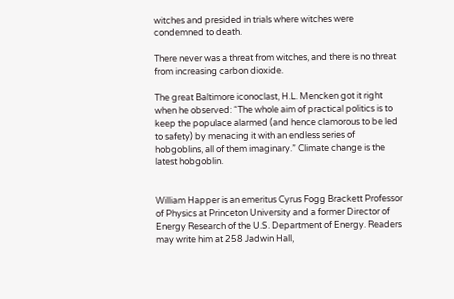witches and presided in trials where witches were condemned to death.

There never was a threat from witches, and there is no threat from increasing carbon dioxide.

The great Baltimore iconoclast, H.L. Mencken got it right when he observed: “The whole aim of practical politics is to keep the populace alarmed (and hence clamorous to be led to safety) by menacing it with an endless series of hobgoblins, all of them imaginary.” Climate change is the latest hobgoblin.


William Happer is an emeritus Cyrus Fogg Brackett Professor of Physics at Princeton University and a former Director of Energy Research of the U.S. Department of Energy. Readers may write him at 258 Jadwin Hall,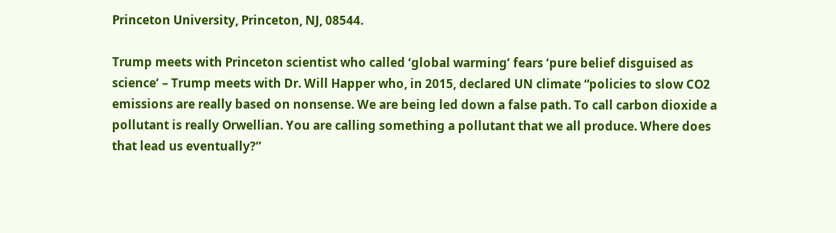Princeton University, Princeton, NJ, 08544.

Trump meets with Princeton scientist who called ‘global warming’ fears ‘pure belief disguised as science’ – Trump meets with Dr. Will Happer who, in 2015, declared UN climate “policies to slow CO2 emissions are really based on nonsense. We are being led down a false path. To call carbon dioxide a pollutant is really Orwellian. You are calling something a pollutant that we all produce. Where does that lead us eventually?”